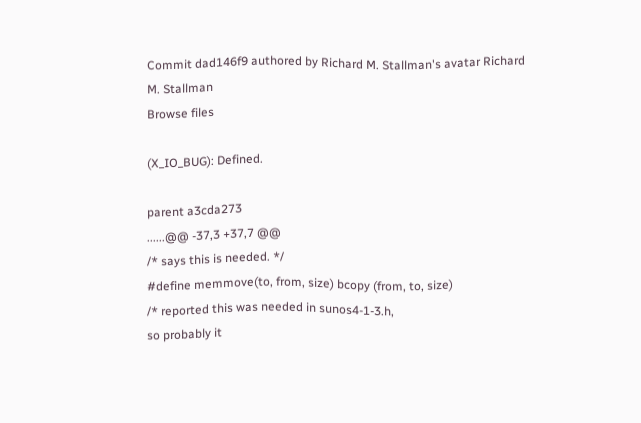Commit dad146f9 authored by Richard M. Stallman's avatar Richard M. Stallman
Browse files

(X_IO_BUG): Defined.

parent a3cda273
......@@ -37,3 +37,7 @@
/* says this is needed. */
#define memmove(to, from, size) bcopy (from, to, size)
/* reported this was needed in sunos4-1-3.h,
so probably it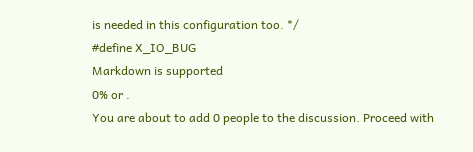is needed in this configuration too. */
#define X_IO_BUG
Markdown is supported
0% or .
You are about to add 0 people to the discussion. Proceed with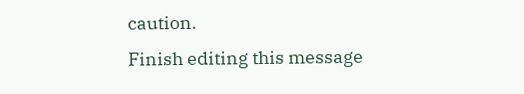caution.
Finish editing this message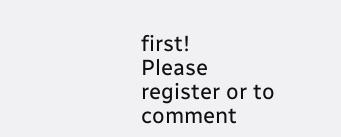first!
Please register or to comment